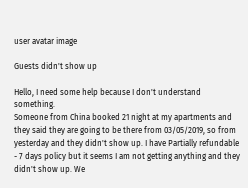user avatar image

Guests didn't show up

Hello, I need some help because I don't understand something.
Someone from China booked 21 night at my apartments and they said they are going to be there from 03/05/2019, so from yesterday and they didn't show up. I have Partially refundable - 7 days policy but it seems I am not getting anything and they didn't show up. We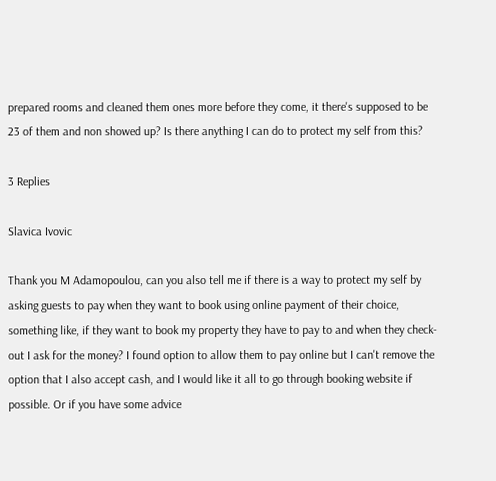prepared rooms and cleaned them ones more before they come, it there's supposed to be 23 of them and non showed up? Is there anything I can do to protect my self from this?

3 Replies

Slavica Ivovic

Thank you M Adamopoulou, can you also tell me if there is a way to protect my self by asking guests to pay when they want to book using online payment of their choice, something like, if they want to book my property they have to pay to and when they check-out I ask for the money? I found option to allow them to pay online but I can't remove the option that I also accept cash, and I would like it all to go through booking website if possible. Or if you have some advice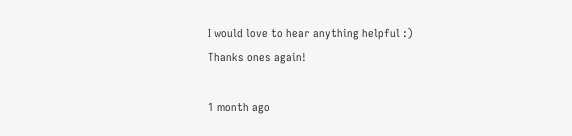I would love to hear anything helpful :)
Thanks ones again!

1 month ago